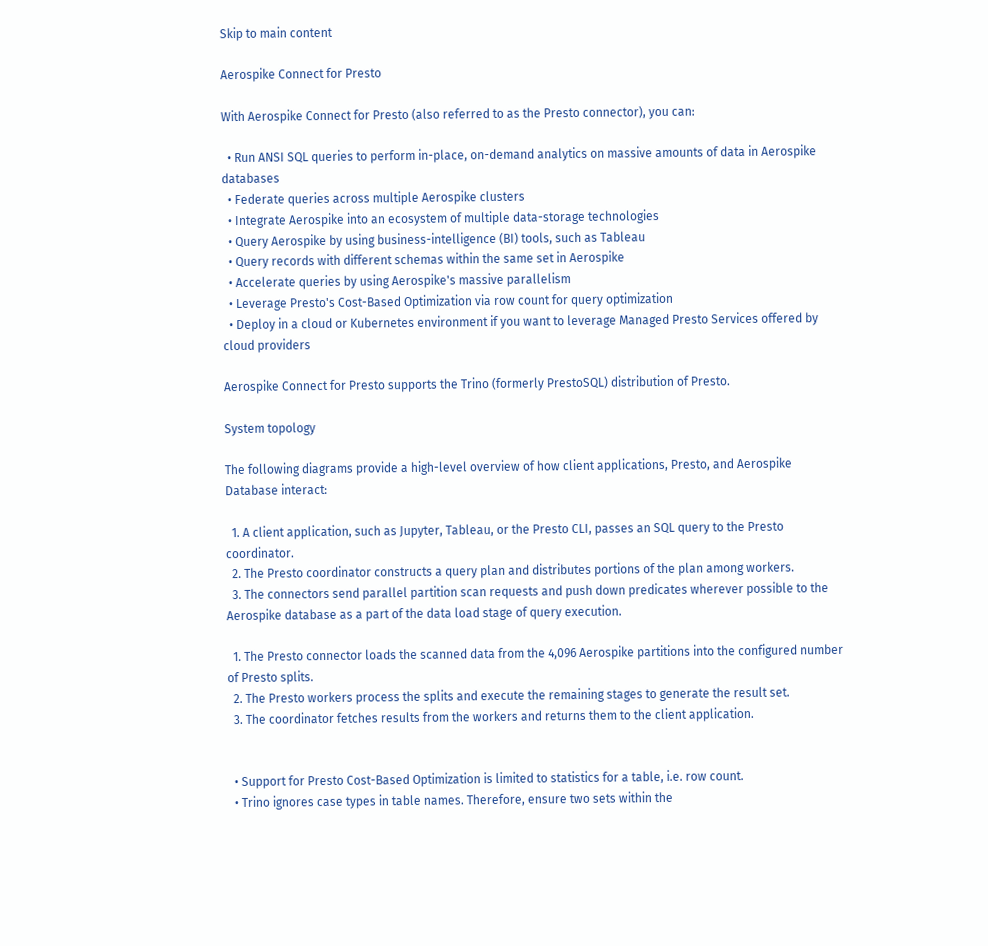Skip to main content

Aerospike Connect for Presto

With Aerospike Connect for Presto (also referred to as the Presto connector), you can:

  • Run ANSI SQL queries to perform in-place, on-demand analytics on massive amounts of data in Aerospike databases
  • Federate queries across multiple Aerospike clusters
  • Integrate Aerospike into an ecosystem of multiple data-storage technologies
  • Query Aerospike by using business-intelligence (BI) tools, such as Tableau
  • Query records with different schemas within the same set in Aerospike
  • Accelerate queries by using Aerospike's massive parallelism
  • Leverage Presto's Cost-Based Optimization via row count for query optimization
  • Deploy in a cloud or Kubernetes environment if you want to leverage Managed Presto Services offered by cloud providers

Aerospike Connect for Presto supports the Trino (formerly PrestoSQL) distribution of Presto.

System topology

The following diagrams provide a high-level overview of how client applications, Presto, and Aerospike Database interact:

  1. A client application, such as Jupyter, Tableau, or the Presto CLI, passes an SQL query to the Presto coordinator.
  2. The Presto coordinator constructs a query plan and distributes portions of the plan among workers.
  3. The connectors send parallel partition scan requests and push down predicates wherever possible to the Aerospike database as a part of the data load stage of query execution.

  1. The Presto connector loads the scanned data from the 4,096 Aerospike partitions into the configured number of Presto splits.
  2. The Presto workers process the splits and execute the remaining stages to generate the result set.
  3. The coordinator fetches results from the workers and returns them to the client application.


  • Support for Presto Cost-Based Optimization is limited to statistics for a table, i.e. row count.
  • Trino ignores case types in table names. Therefore, ensure two sets within the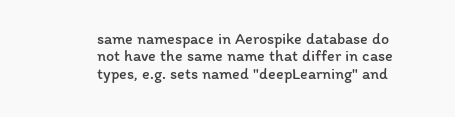same namespace in Aerospike database do not have the same name that differ in case types, e.g. sets named "deepLearning" and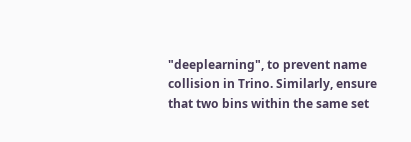"deeplearning", to prevent name collision in Trino. Similarly, ensure that two bins within the same set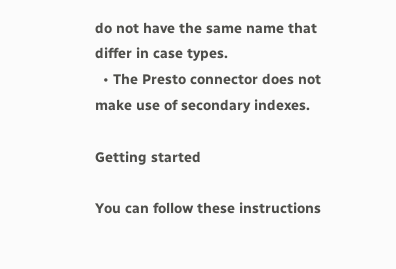do not have the same name that differ in case types.
  • The Presto connector does not make use of secondary indexes.

Getting started

You can follow these instructions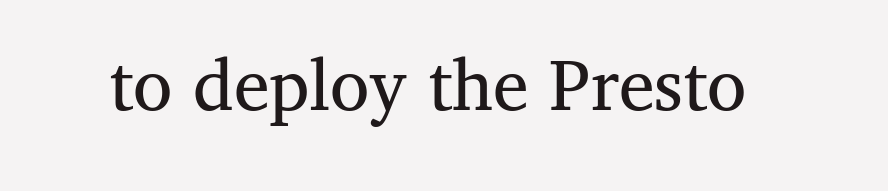to deploy the Presto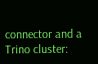connector and a Trino cluster: